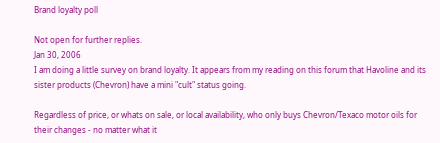Brand loyalty poll

Not open for further replies.
Jan 30, 2006
I am doing a little survey on brand loyalty. It appears from my reading on this forum that Havoline and its sister products (Chevron) have a mini "cult" status going.

Regardless of price, or whats on sale, or local availability, who only buys Chevron/Texaco motor oils for their changes - no matter what it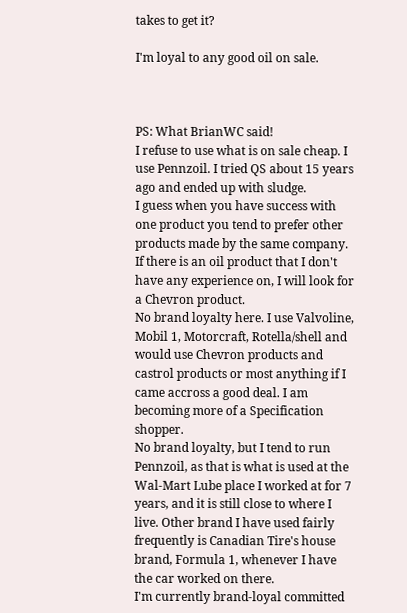takes to get it?

I'm loyal to any good oil on sale.



PS: What BrianWC said!
I refuse to use what is on sale cheap. I use Pennzoil. I tried QS about 15 years ago and ended up with sludge.
I guess when you have success with one product you tend to prefer other products made by the same company. If there is an oil product that I don't have any experience on, I will look for a Chevron product.
No brand loyalty here. I use Valvoline, Mobil 1, Motorcraft, Rotella/shell and would use Chevron products and castrol products or most anything if I came accross a good deal. I am becoming more of a Specification shopper.
No brand loyalty, but I tend to run Pennzoil, as that is what is used at the Wal-Mart Lube place I worked at for 7 years, and it is still close to where I live. Other brand I have used fairly frequently is Canadian Tire's house brand, Formula 1, whenever I have the car worked on there.
I'm currently brand-loyal committed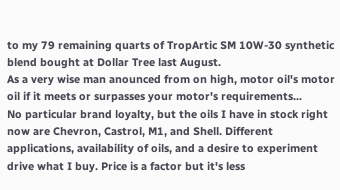to my 79 remaining quarts of TropArtic SM 10W-30 synthetic blend bought at Dollar Tree last August.
As a very wise man anounced from on high, motor oil's motor oil if it meets or surpasses your motor's requirements...
No particular brand loyalty, but the oils I have in stock right now are Chevron, Castrol, M1, and Shell. Different applications, availability of oils, and a desire to experiment drive what I buy. Price is a factor but it's less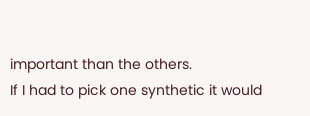important than the others.
If I had to pick one synthetic it would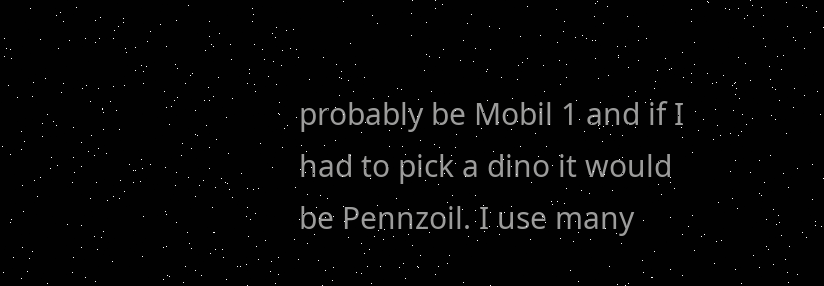probably be Mobil 1 and if I had to pick a dino it would be Pennzoil. I use many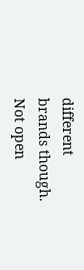different brands though.
Not open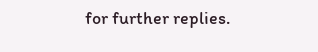for further replies.